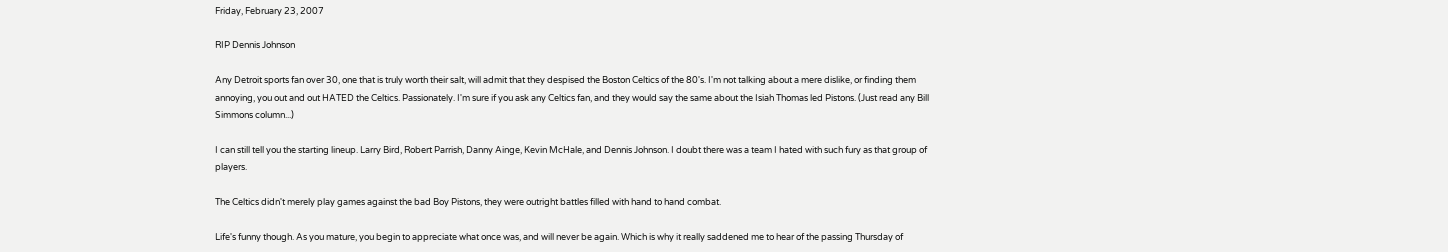Friday, February 23, 2007

RIP Dennis Johnson

Any Detroit sports fan over 30, one that is truly worth their salt, will admit that they despised the Boston Celtics of the 80's. I'm not talking about a mere dislike, or finding them annoying, you out and out HATED the Celtics. Passionately. I'm sure if you ask any Celtics fan, and they would say the same about the Isiah Thomas led Pistons. (Just read any Bill Simmons column...)

I can still tell you the starting lineup. Larry Bird, Robert Parrish, Danny Ainge, Kevin McHale, and Dennis Johnson. I doubt there was a team I hated with such fury as that group of players.

The Celtics didn't merely play games against the bad Boy Pistons, they were outright battles filled with hand to hand combat.

Life's funny though. As you mature, you begin to appreciate what once was, and will never be again. Which is why it really saddened me to hear of the passing Thursday of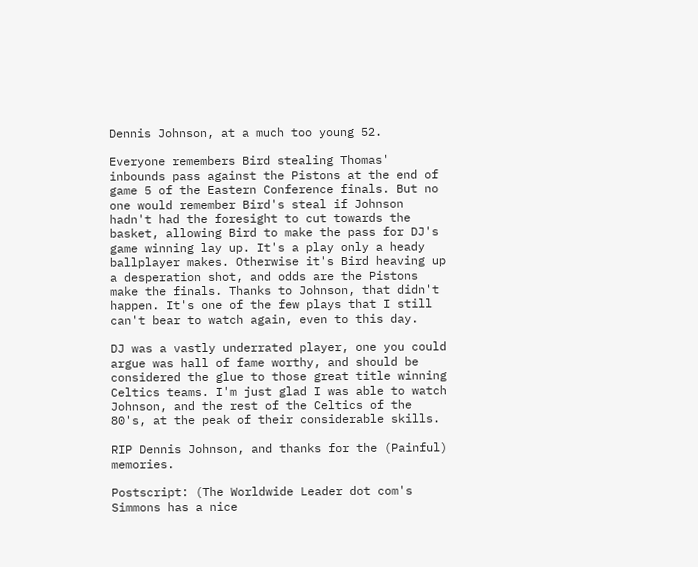Dennis Johnson, at a much too young 52.

Everyone remembers Bird stealing Thomas' inbounds pass against the Pistons at the end of game 5 of the Eastern Conference finals. But no one would remember Bird's steal if Johnson hadn't had the foresight to cut towards the basket, allowing Bird to make the pass for DJ's game winning lay up. It's a play only a heady ballplayer makes. Otherwise it's Bird heaving up a desperation shot, and odds are the Pistons make the finals. Thanks to Johnson, that didn't happen. It's one of the few plays that I still can't bear to watch again, even to this day.

DJ was a vastly underrated player, one you could argue was hall of fame worthy, and should be considered the glue to those great title winning Celtics teams. I'm just glad I was able to watch Johnson, and the rest of the Celtics of the 80's, at the peak of their considerable skills.

RIP Dennis Johnson, and thanks for the (Painful) memories.

Postscript: (The Worldwide Leader dot com's Simmons has a nice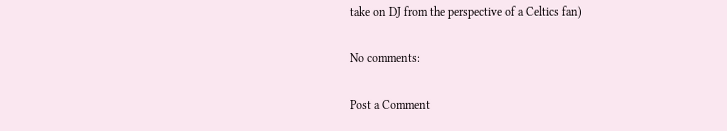take on DJ from the perspective of a Celtics fan)

No comments:

Post a Comment